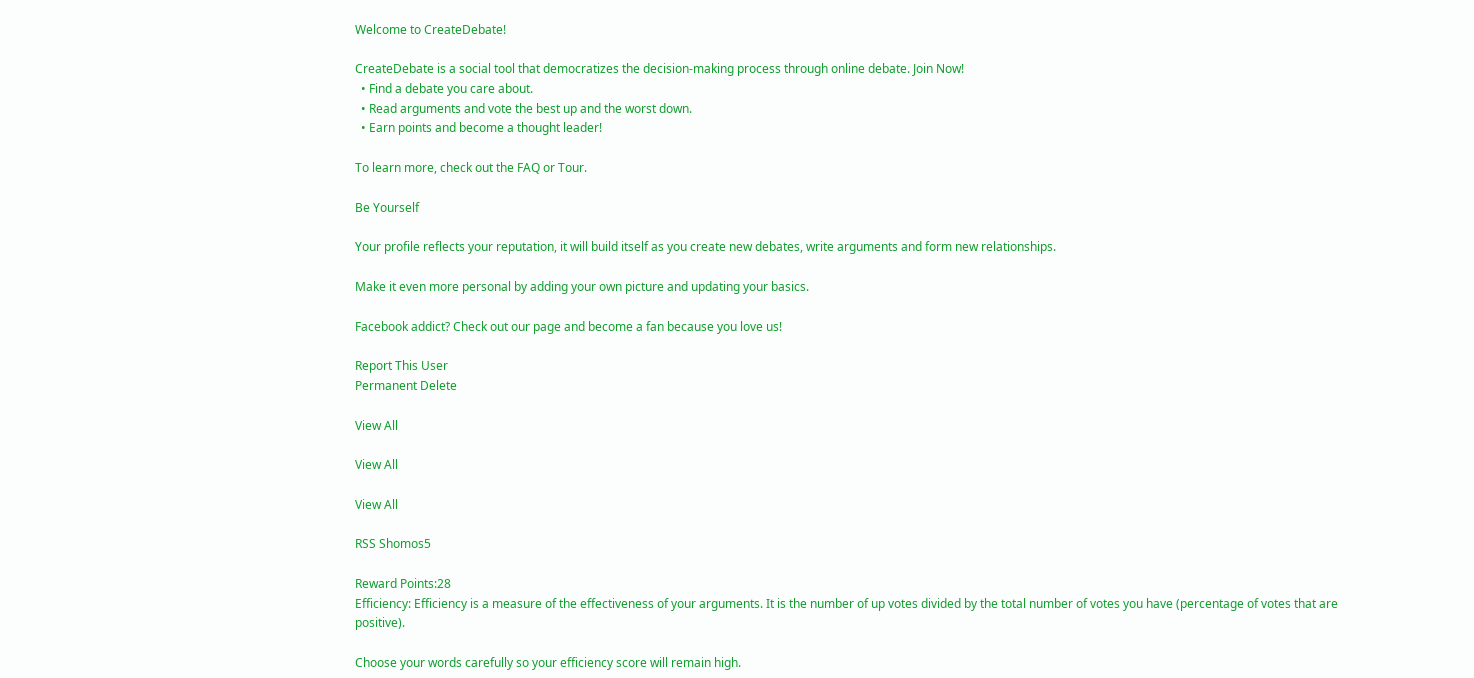Welcome to CreateDebate!

CreateDebate is a social tool that democratizes the decision-making process through online debate. Join Now!
  • Find a debate you care about.
  • Read arguments and vote the best up and the worst down.
  • Earn points and become a thought leader!

To learn more, check out the FAQ or Tour.

Be Yourself

Your profile reflects your reputation, it will build itself as you create new debates, write arguments and form new relationships.

Make it even more personal by adding your own picture and updating your basics.

Facebook addict? Check out our page and become a fan because you love us!

Report This User
Permanent Delete

View All

View All

View All

RSS Shomos5

Reward Points:28
Efficiency: Efficiency is a measure of the effectiveness of your arguments. It is the number of up votes divided by the total number of votes you have (percentage of votes that are positive).

Choose your words carefully so your efficiency score will remain high.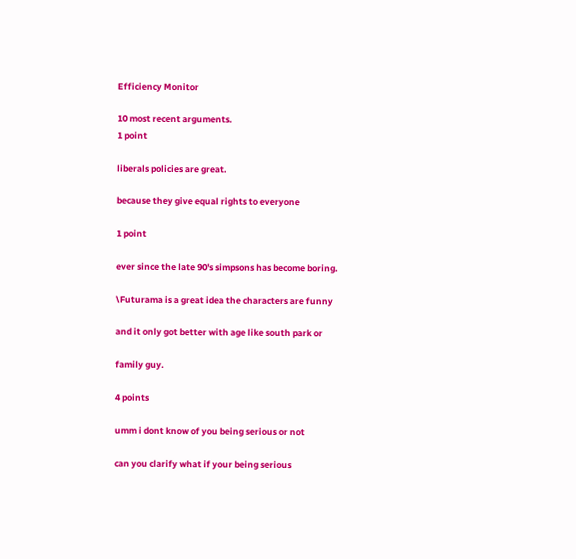Efficiency Monitor

10 most recent arguments.
1 point

liberals policies are great.

because they give equal rights to everyone

1 point

ever since the late 90's simpsons has become boring.

\Futurama is a great idea the characters are funny

and it only got better with age like south park or

family guy.

4 points

umm i dont know of you being serious or not

can you clarify what if your being serious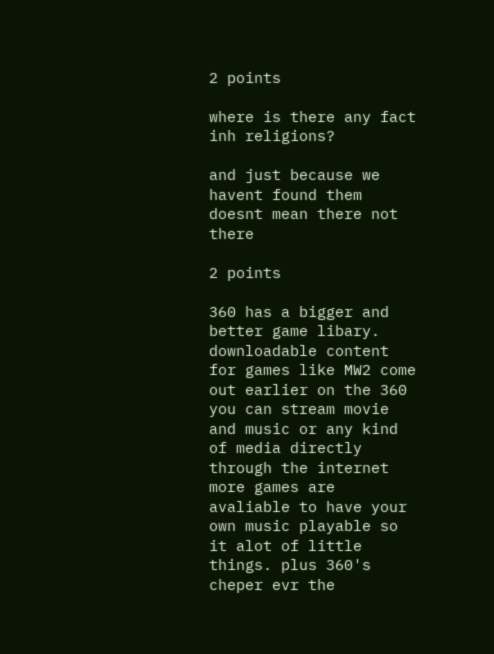2 points

where is there any fact inh religions?

and just because we havent found them doesnt mean there not there

2 points

360 has a bigger and better game libary. downloadable content for games like MW2 come out earlier on the 360 you can stream movie and music or any kind of media directly through the internet more games are avaliable to have your own music playable so it alot of little things. plus 360's cheper evr the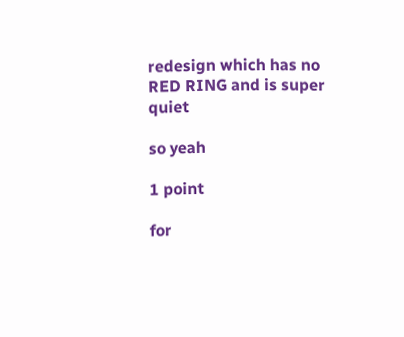redesign which has no RED RING and is super quiet

so yeah

1 point

for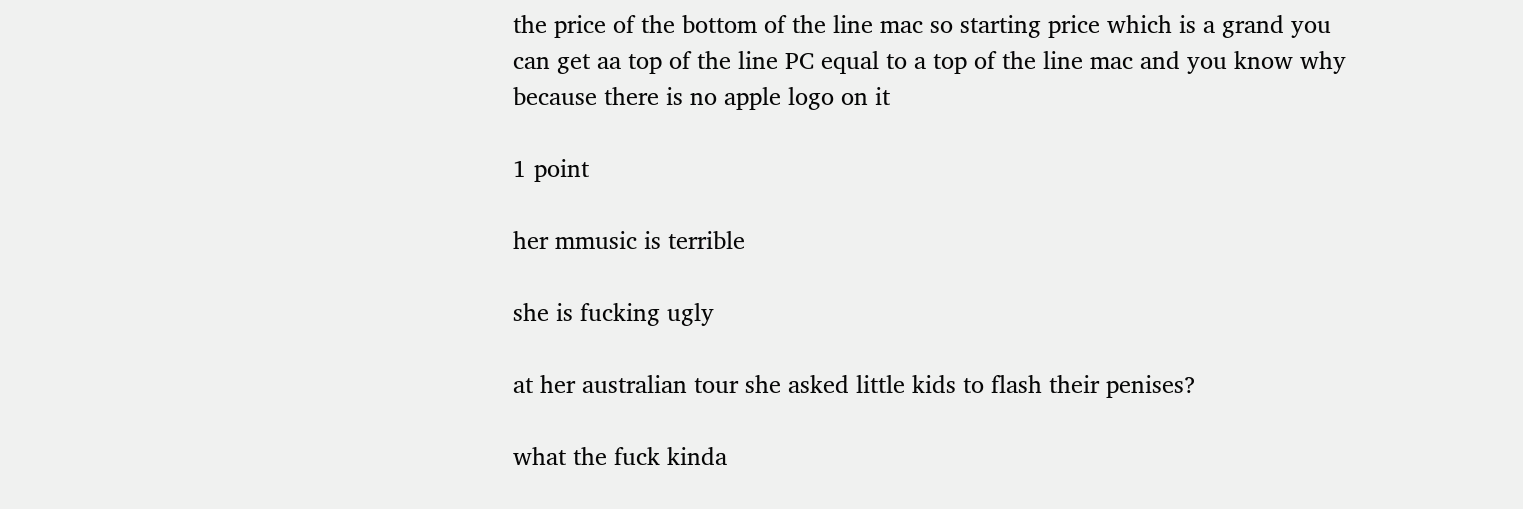the price of the bottom of the line mac so starting price which is a grand you can get aa top of the line PC equal to a top of the line mac and you know why because there is no apple logo on it

1 point

her mmusic is terrible

she is fucking ugly

at her australian tour she asked little kids to flash their penises?

what the fuck kinda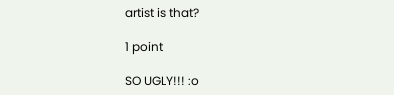artist is that?

1 point

SO UGLY!!! :o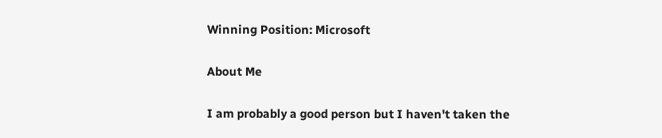Winning Position: Microsoft

About Me

I am probably a good person but I haven't taken the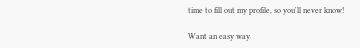time to fill out my profile, so you'll never know!

Want an easy way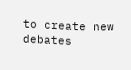to create new debates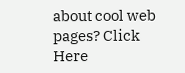about cool web pages? Click Here